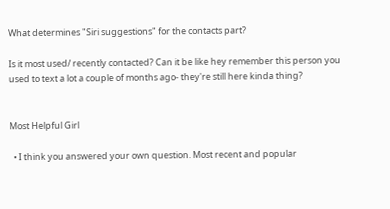What determines "Siri suggestions" for the contacts part?

Is it most used/ recently contacted? Can it be like hey remember this person you used to text a lot a couple of months ago- they're still here kinda thing?


Most Helpful Girl

  • I think you answered your own question. Most recent and popular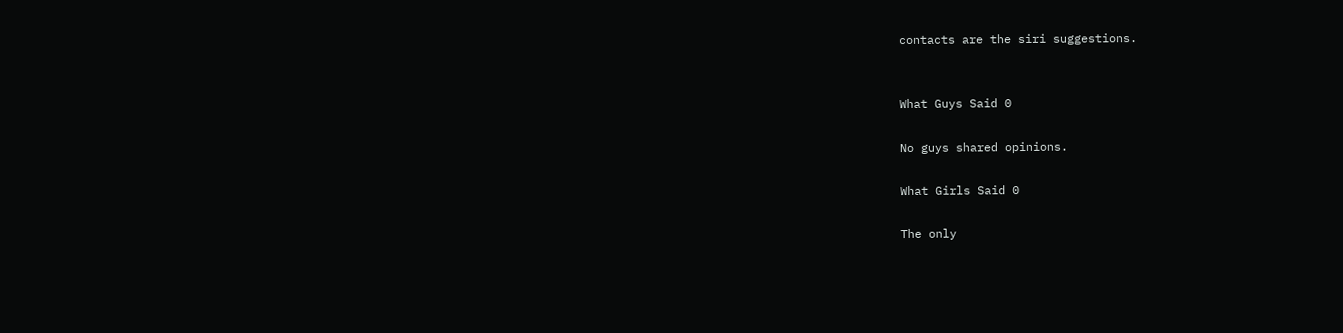contacts are the siri suggestions.


What Guys Said 0

No guys shared opinions.

What Girls Said 0

The only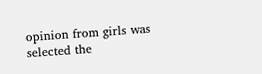opinion from girls was selected the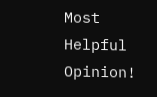Most Helpful Opinion!